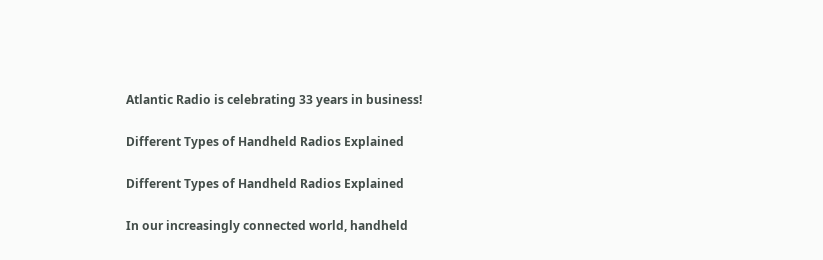Atlantic Radio is celebrating 33 years in business!

Different Types of Handheld Radios Explained

Different Types of Handheld Radios Explained

In our increasingly connected world, handheld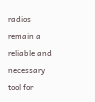radios remain a reliable and necessary tool for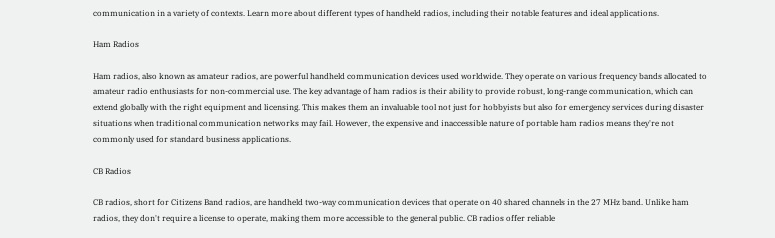communication in a variety of contexts. Learn more about different types of handheld radios, including their notable features and ideal applications.

Ham Radios

Ham radios, also known as amateur radios, are powerful handheld communication devices used worldwide. They operate on various frequency bands allocated to amateur radio enthusiasts for non-commercial use. The key advantage of ham radios is their ability to provide robust, long-range communication, which can extend globally with the right equipment and licensing. This makes them an invaluable tool not just for hobbyists but also for emergency services during disaster situations when traditional communication networks may fail. However, the expensive and inaccessible nature of portable ham radios means they're not commonly used for standard business applications.

CB Radios

CB radios, short for Citizens Band radios, are handheld two-way communication devices that operate on 40 shared channels in the 27 MHz band. Unlike ham radios, they don't require a license to operate, making them more accessible to the general public. CB radios offer reliable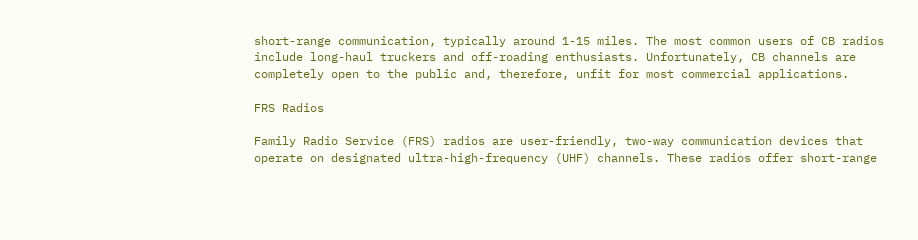short-range communication, typically around 1-15 miles. The most common users of CB radios include long-haul truckers and off-roading enthusiasts. Unfortunately, CB channels are completely open to the public and, therefore, unfit for most commercial applications.

FRS Radios

Family Radio Service (FRS) radios are user-friendly, two-way communication devices that operate on designated ultra-high-frequency (UHF) channels. These radios offer short-range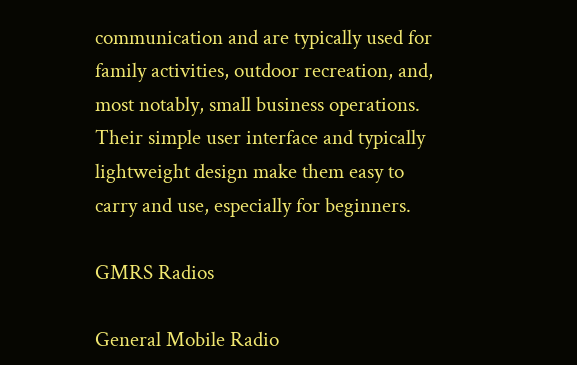communication and are typically used for family activities, outdoor recreation, and, most notably, small business operations. Their simple user interface and typically lightweight design make them easy to carry and use, especially for beginners.

GMRS Radios

General Mobile Radio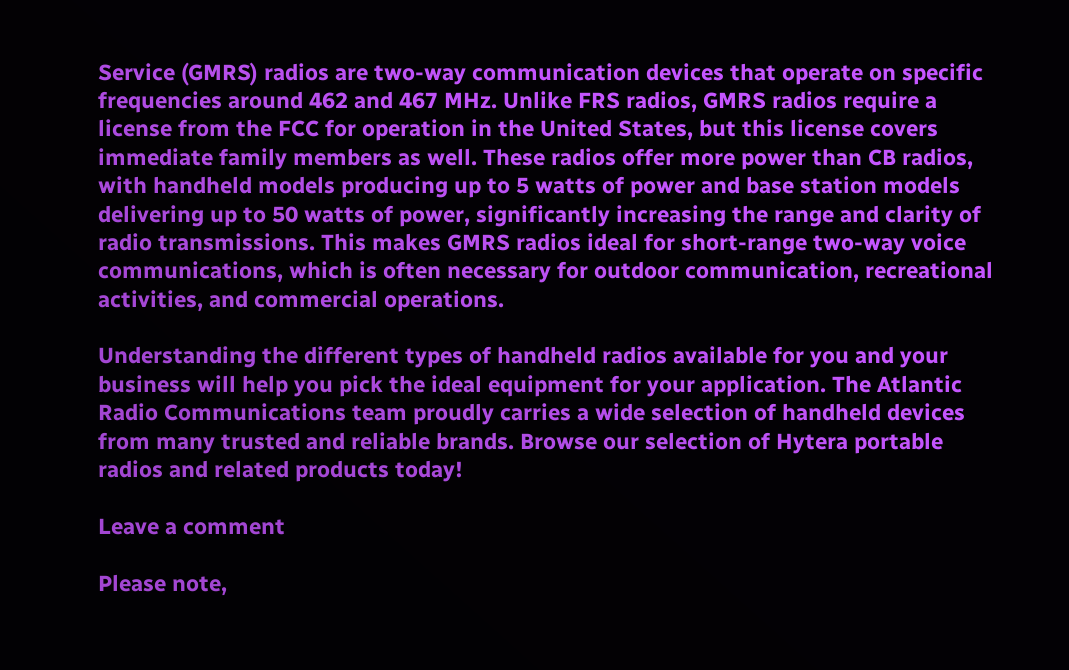Service (GMRS) radios are two-way communication devices that operate on specific frequencies around 462 and 467 MHz. Unlike FRS radios, GMRS radios require a license from the FCC for operation in the United States, but this license covers immediate family members as well. These radios offer more power than CB radios, with handheld models producing up to 5 watts of power and base station models delivering up to 50 watts of power, significantly increasing the range and clarity of radio transmissions. This makes GMRS radios ideal for short-range two-way voice communications, which is often necessary for outdoor communication, recreational activities, and commercial operations.

Understanding the different types of handheld radios available for you and your business will help you pick the ideal equipment for your application. The Atlantic Radio Communications team proudly carries a wide selection of handheld devices from many trusted and reliable brands. Browse our selection of Hytera portable radios and related products today!

Leave a comment

Please note,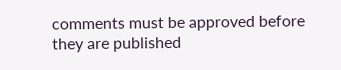comments must be approved before they are published